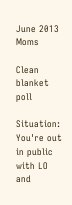June 2013 Moms

Clean blanket poll

Situation: You're out in public with LO and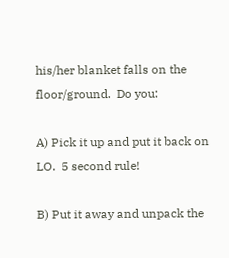his/her blanket falls on the floor/ground.  Do you:

A) Pick it up and put it back on LO.  5 second rule!

B) Put it away and unpack the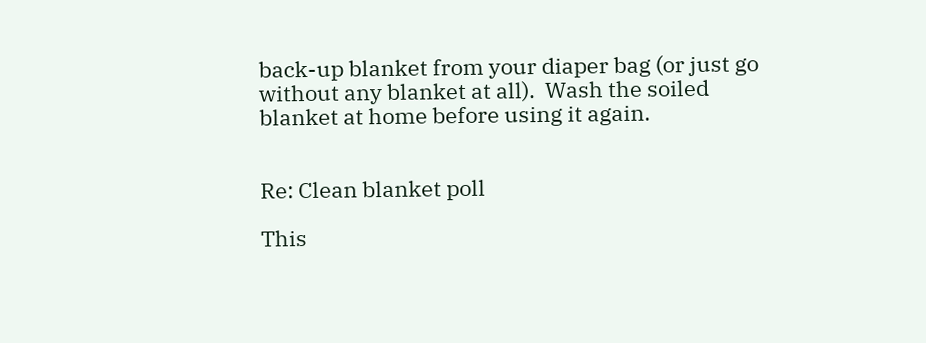back-up blanket from your diaper bag (or just go without any blanket at all).  Wash the soiled blanket at home before using it again.


Re: Clean blanket poll

This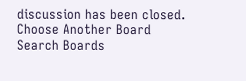discussion has been closed.
Choose Another Board
Search Boards